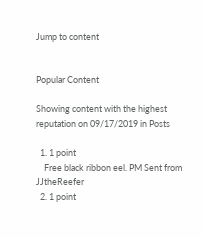Jump to content


Popular Content

Showing content with the highest reputation on 09/17/2019 in Posts

  1. 1 point
    Free black ribbon eel. PM Sent from JJtheReefer
  2. 1 point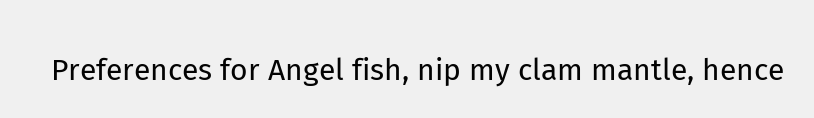Preferences for Angel fish, nip my clam mantle, hence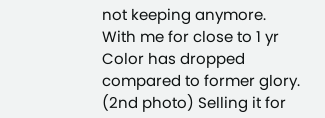not keeping anymore. With me for close to 1 yr Color has dropped compared to former glory. (2nd photo) Selling it for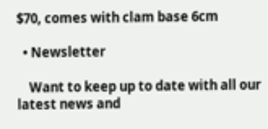$70, comes with clam base 6cm

  • Newsletter

    Want to keep up to date with all our latest news and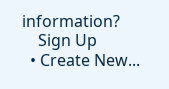information?
    Sign Up
  • Create New...